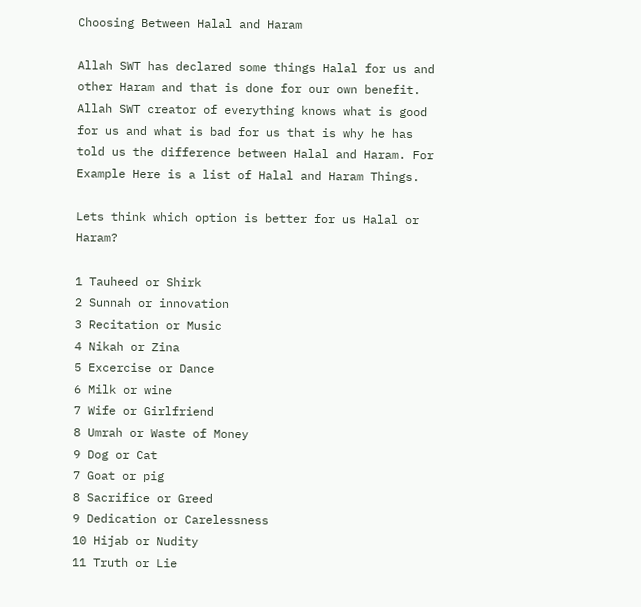Choosing Between Halal and Haram

Allah SWT has declared some things Halal for us and other Haram and that is done for our own benefit. Allah SWT creator of everything knows what is good for us and what is bad for us that is why he has told us the difference between Halal and Haram. For Example Here is a list of Halal and Haram Things.

Lets think which option is better for us Halal or Haram?

1 Tauheed or Shirk
2 Sunnah or innovation
3 Recitation or Music
4 Nikah or Zina
5 Excercise or Dance
6 Milk or wine
7 Wife or Girlfriend
8 Umrah or Waste of Money
9 Dog or Cat
7 Goat or pig
8 Sacrifice or Greed
9 Dedication or Carelessness
10 Hijab or Nudity
11 Truth or Lie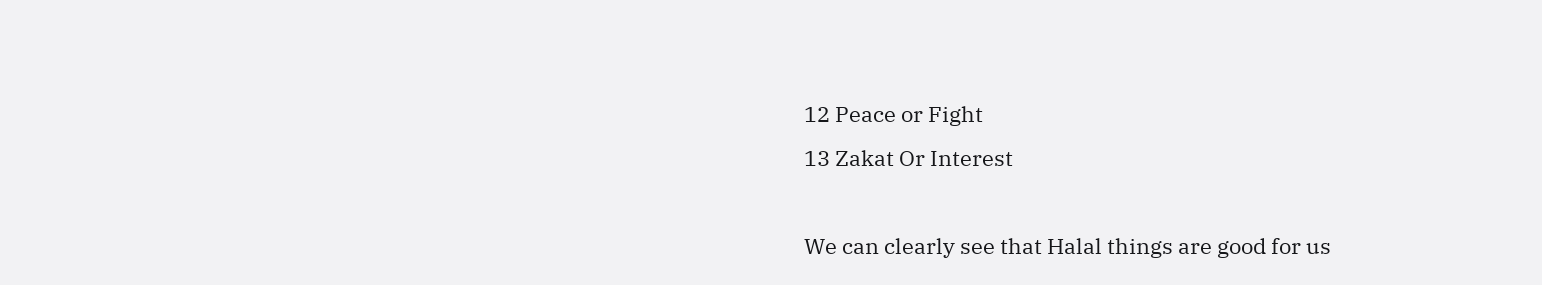12 Peace or Fight
13 Zakat Or Interest

We can clearly see that Halal things are good for us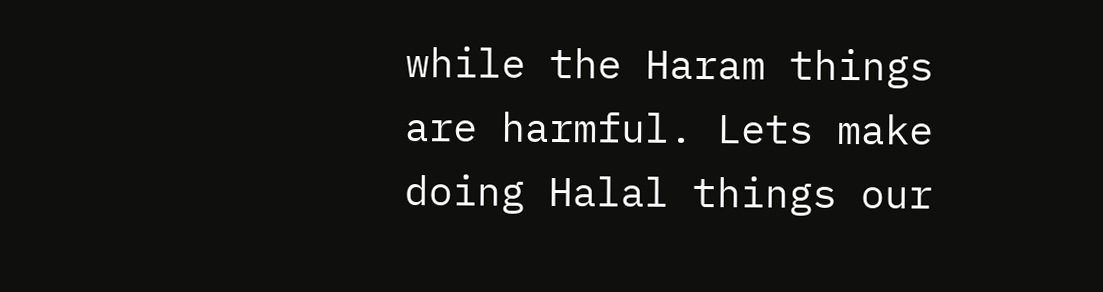while the Haram things are harmful. Lets make doing Halal things our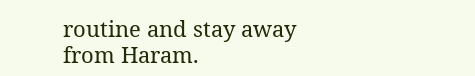routine and stay away from Haram.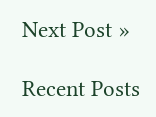Next Post »

Recent Posts